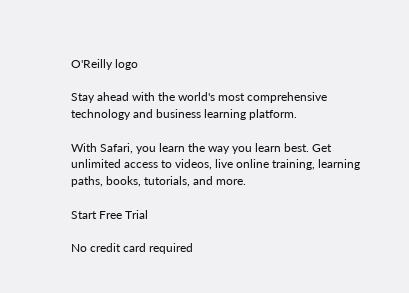O'Reilly logo

Stay ahead with the world's most comprehensive technology and business learning platform.

With Safari, you learn the way you learn best. Get unlimited access to videos, live online training, learning paths, books, tutorials, and more.

Start Free Trial

No credit card required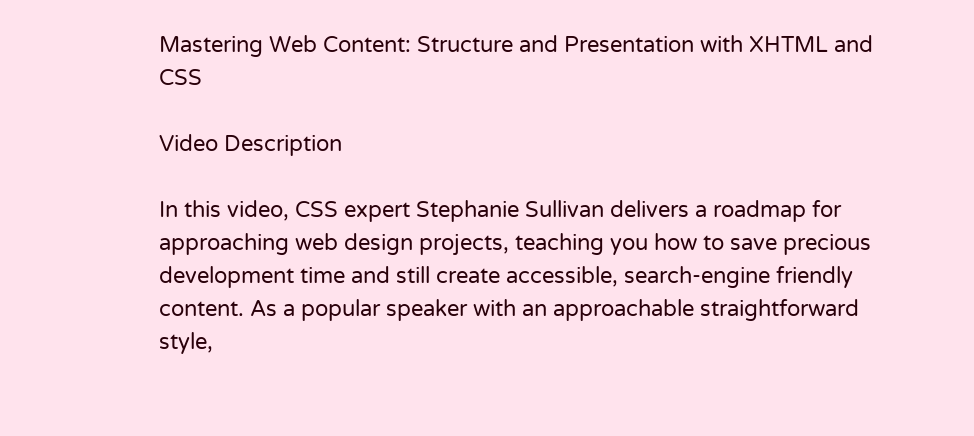Mastering Web Content: Structure and Presentation with XHTML and CSS

Video Description

In this video, CSS expert Stephanie Sullivan delivers a roadmap for approaching web design projects, teaching you how to save precious development time and still create accessible, search-engine friendly content. As a popular speaker with an approachable straightforward style,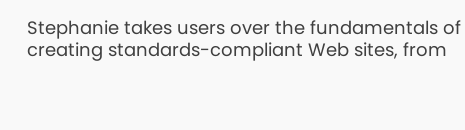Stephanie takes users over the fundamentals of creating standards-compliant Web sites, from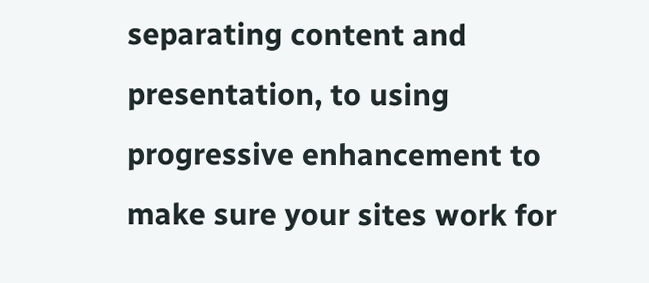separating content and presentation, to using progressive enhancement to make sure your sites work for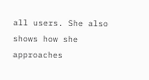all users. She also shows how she approaches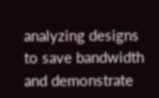analyzing designs to save bandwidth and demonstrate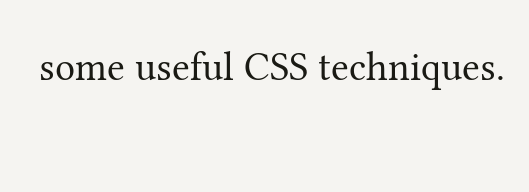some useful CSS techniques.